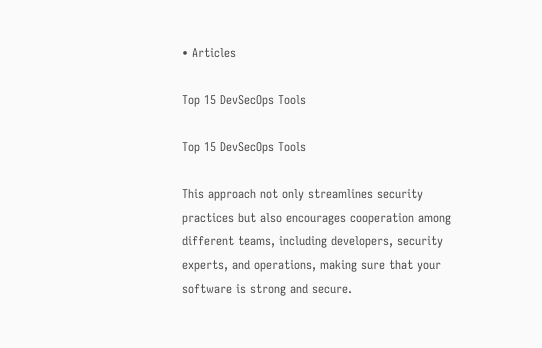• Articles

Top 15 DevSecOps Tools

Top 15 DevSecOps Tools

This approach not only streamlines security practices but also encourages cooperation among different teams, including developers, security experts, and operations, making sure that your software is strong and secure.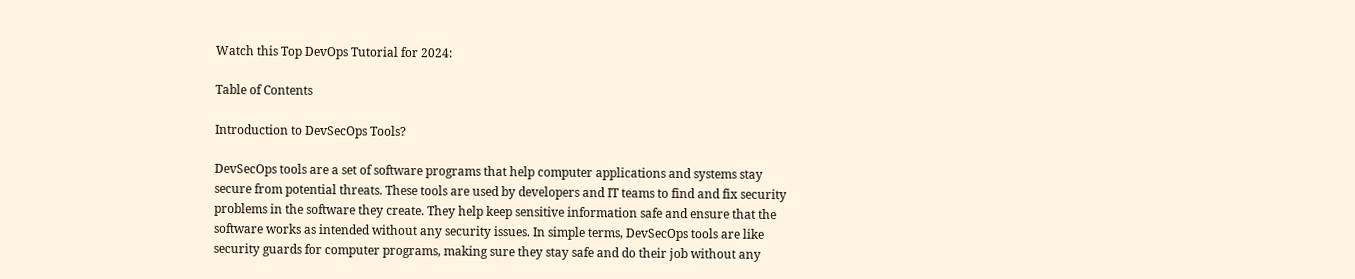Watch this Top DevOps Tutorial for 2024:

Table of Contents

Introduction to DevSecOps Tools?

DevSecOps tools are a set of software programs that help computer applications and systems stay secure from potential threats. These tools are used by developers and IT teams to find and fix security problems in the software they create. They help keep sensitive information safe and ensure that the software works as intended without any security issues. In simple terms, DevSecOps tools are like security guards for computer programs, making sure they stay safe and do their job without any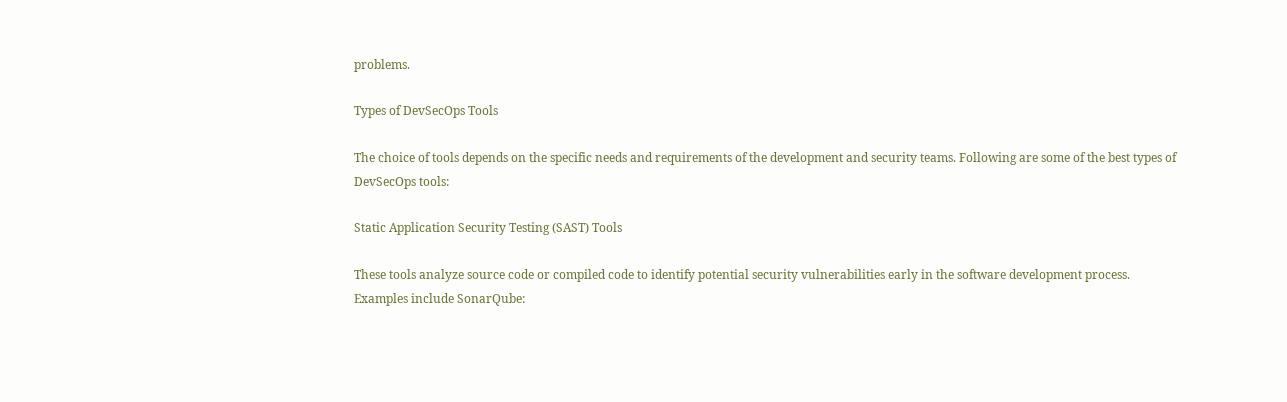problems.

Types of DevSecOps Tools

The choice of tools depends on the specific needs and requirements of the development and security teams. Following are some of the best types of DevSecOps tools:

Static Application Security Testing (SAST) Tools

These tools analyze source code or compiled code to identify potential security vulnerabilities early in the software development process. Examples include SonarQube: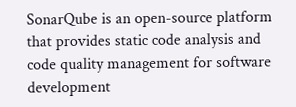SonarQube is an open-source platform that provides static code analysis and code quality management for software development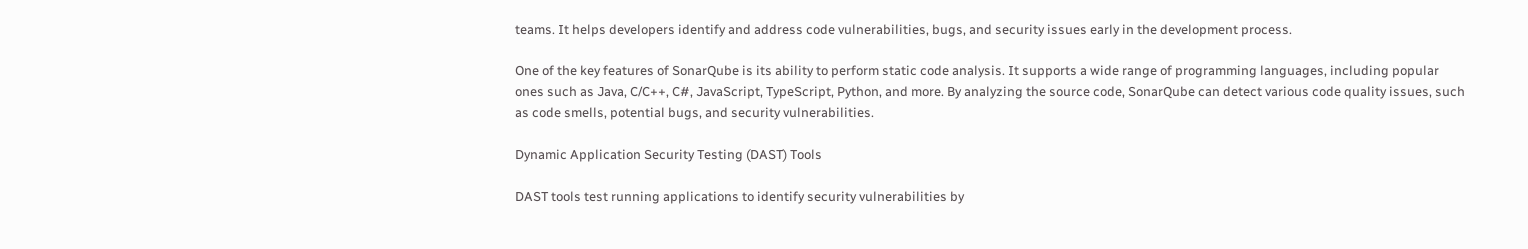teams. It helps developers identify and address code vulnerabilities, bugs, and security issues early in the development process.

One of the key features of SonarQube is its ability to perform static code analysis. It supports a wide range of programming languages, including popular ones such as Java, C/C++, C#, JavaScript, TypeScript, Python, and more. By analyzing the source code, SonarQube can detect various code quality issues, such as code smells, potential bugs, and security vulnerabilities.

Dynamic Application Security Testing (DAST) Tools

DAST tools test running applications to identify security vulnerabilities by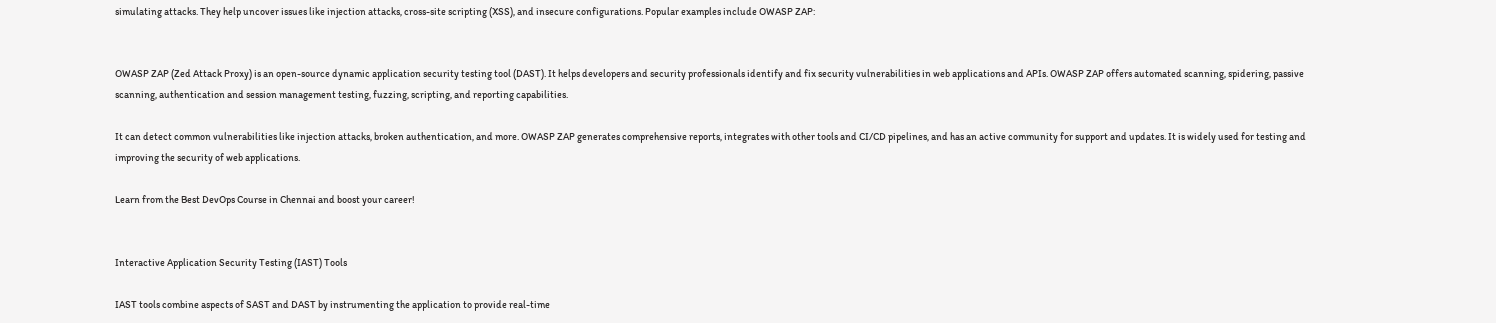simulating attacks. They help uncover issues like injection attacks, cross-site scripting (XSS), and insecure configurations. Popular examples include OWASP ZAP:


OWASP ZAP (Zed Attack Proxy) is an open-source dynamic application security testing tool (DAST). It helps developers and security professionals identify and fix security vulnerabilities in web applications and APIs. OWASP ZAP offers automated scanning, spidering, passive scanning, authentication and session management testing, fuzzing, scripting, and reporting capabilities.

It can detect common vulnerabilities like injection attacks, broken authentication, and more. OWASP ZAP generates comprehensive reports, integrates with other tools and CI/CD pipelines, and has an active community for support and updates. It is widely used for testing and improving the security of web applications.

Learn from the Best DevOps Course in Chennai and boost your career!


Interactive Application Security Testing (IAST) Tools

IAST tools combine aspects of SAST and DAST by instrumenting the application to provide real-time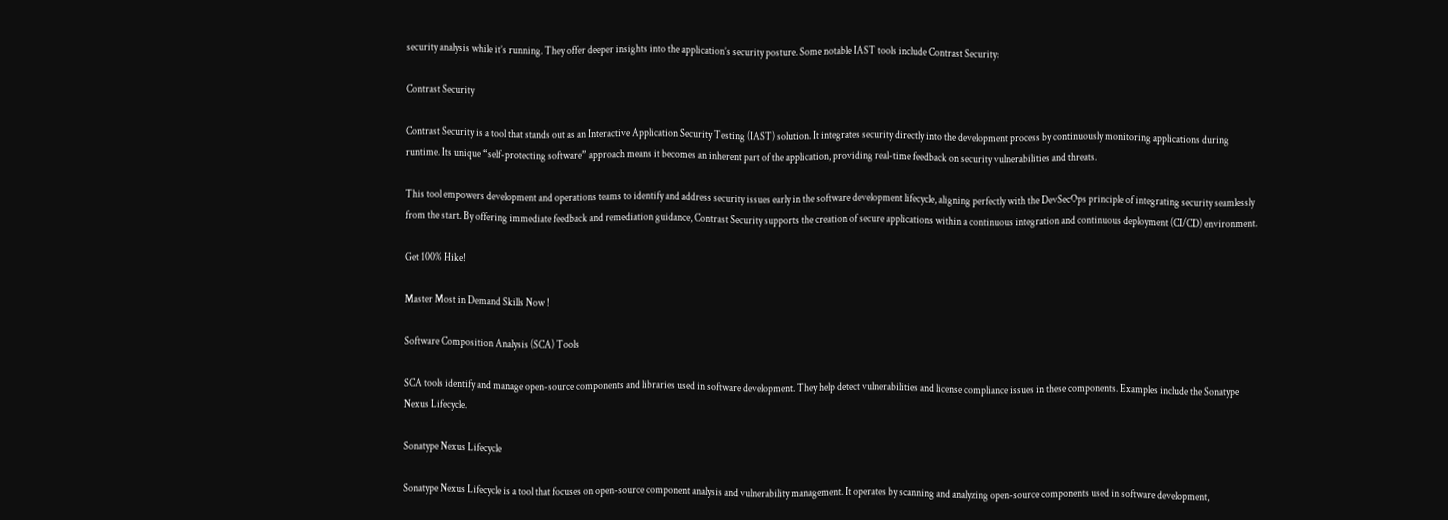security analysis while it’s running. They offer deeper insights into the application’s security posture. Some notable IAST tools include Contrast Security:

Contrast Security

Contrast Security is a tool that stands out as an Interactive Application Security Testing (IAST) solution. It integrates security directly into the development process by continuously monitoring applications during runtime. Its unique “self-protecting software” approach means it becomes an inherent part of the application, providing real-time feedback on security vulnerabilities and threats.

This tool empowers development and operations teams to identify and address security issues early in the software development lifecycle, aligning perfectly with the DevSecOps principle of integrating security seamlessly from the start. By offering immediate feedback and remediation guidance, Contrast Security supports the creation of secure applications within a continuous integration and continuous deployment (CI/CD) environment.

Get 100% Hike!

Master Most in Demand Skills Now !

Software Composition Analysis (SCA) Tools

SCA tools identify and manage open-source components and libraries used in software development. They help detect vulnerabilities and license compliance issues in these components. Examples include the Sonatype Nexus Lifecycle.

Sonatype Nexus Lifecycle

Sonatype Nexus Lifecycle is a tool that focuses on open-source component analysis and vulnerability management. It operates by scanning and analyzing open-source components used in software development,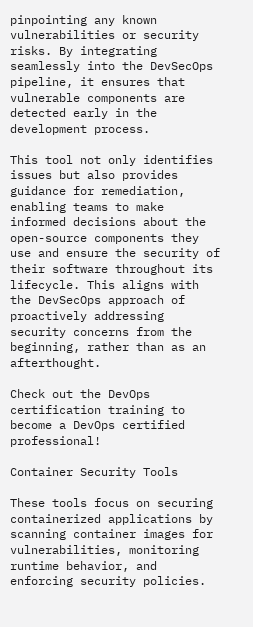pinpointing any known vulnerabilities or security risks. By integrating seamlessly into the DevSecOps pipeline, it ensures that vulnerable components are detected early in the development process.

This tool not only identifies issues but also provides guidance for remediation, enabling teams to make informed decisions about the open-source components they use and ensure the security of their software throughout its lifecycle. This aligns with the DevSecOps approach of proactively addressing security concerns from the beginning, rather than as an afterthought.

Check out the DevOps certification training to become a DevOps certified professional!

Container Security Tools

These tools focus on securing containerized applications by scanning container images for vulnerabilities, monitoring runtime behavior, and enforcing security policies.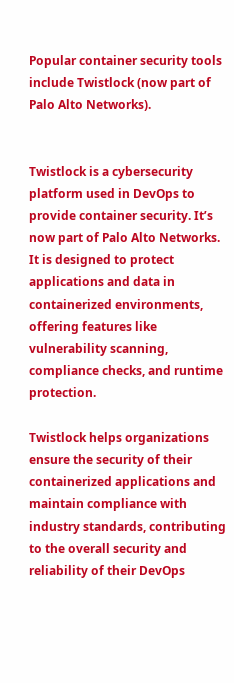Popular container security tools include Twistlock (now part of Palo Alto Networks).


Twistlock is a cybersecurity platform used in DevOps to provide container security. It’s now part of Palo Alto Networks. It is designed to protect applications and data in containerized environments, offering features like vulnerability scanning, compliance checks, and runtime protection.

Twistlock helps organizations ensure the security of their containerized applications and maintain compliance with industry standards, contributing to the overall security and reliability of their DevOps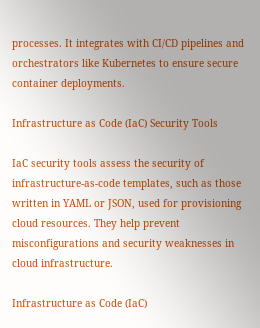processes. It integrates with CI/CD pipelines and orchestrators like Kubernetes to ensure secure container deployments.

Infrastructure as Code (IaC) Security Tools

IaC security tools assess the security of infrastructure-as-code templates, such as those written in YAML or JSON, used for provisioning cloud resources. They help prevent misconfigurations and security weaknesses in cloud infrastructure.

Infrastructure as Code (IaC)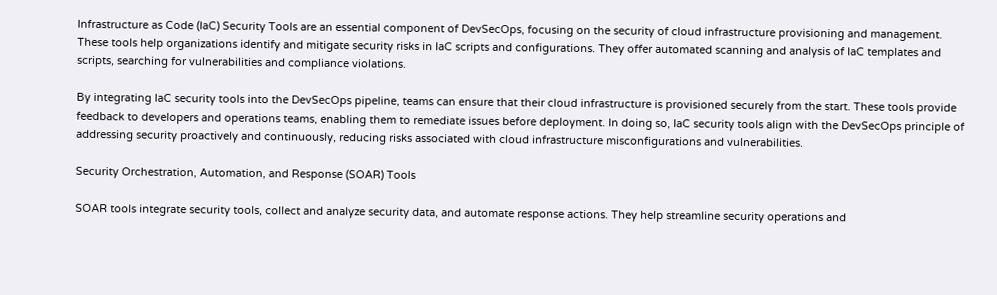Infrastructure as Code (IaC) Security Tools are an essential component of DevSecOps, focusing on the security of cloud infrastructure provisioning and management. These tools help organizations identify and mitigate security risks in IaC scripts and configurations. They offer automated scanning and analysis of IaC templates and scripts, searching for vulnerabilities and compliance violations.

By integrating IaC security tools into the DevSecOps pipeline, teams can ensure that their cloud infrastructure is provisioned securely from the start. These tools provide feedback to developers and operations teams, enabling them to remediate issues before deployment. In doing so, IaC security tools align with the DevSecOps principle of addressing security proactively and continuously, reducing risks associated with cloud infrastructure misconfigurations and vulnerabilities.

Security Orchestration, Automation, and Response (SOAR) Tools

SOAR tools integrate security tools, collect and analyze security data, and automate response actions. They help streamline security operations and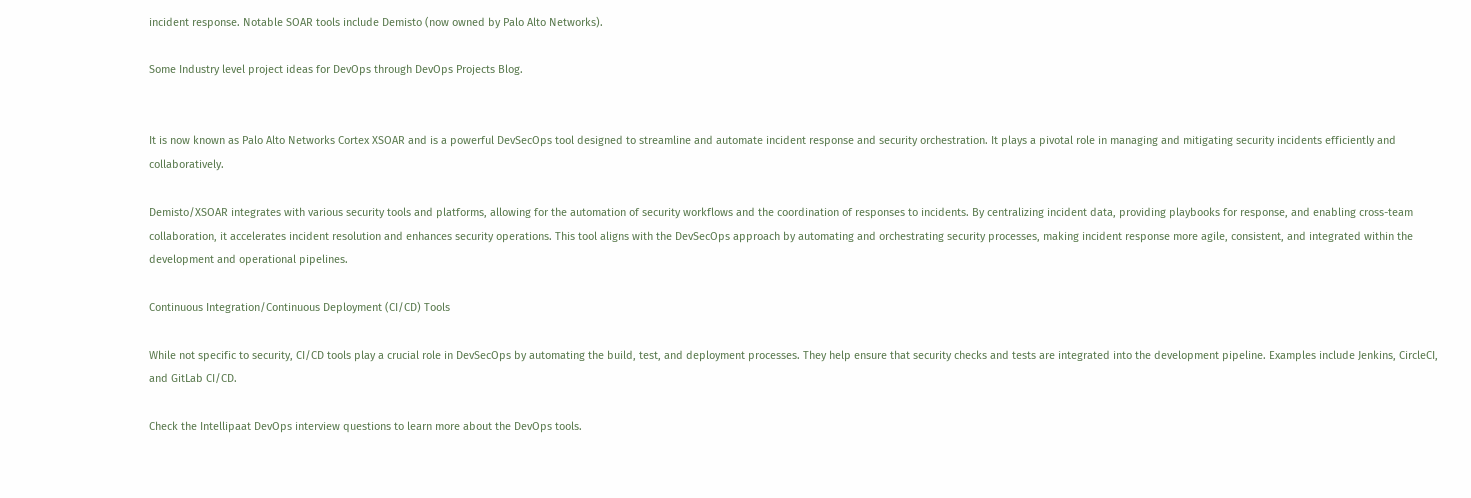incident response. Notable SOAR tools include Demisto (now owned by Palo Alto Networks).

Some Industry level project ideas for DevOps through DevOps Projects Blog.


It is now known as Palo Alto Networks Cortex XSOAR and is a powerful DevSecOps tool designed to streamline and automate incident response and security orchestration. It plays a pivotal role in managing and mitigating security incidents efficiently and collaboratively.

Demisto/XSOAR integrates with various security tools and platforms, allowing for the automation of security workflows and the coordination of responses to incidents. By centralizing incident data, providing playbooks for response, and enabling cross-team collaboration, it accelerates incident resolution and enhances security operations. This tool aligns with the DevSecOps approach by automating and orchestrating security processes, making incident response more agile, consistent, and integrated within the development and operational pipelines.

Continuous Integration/Continuous Deployment (CI/CD) Tools

While not specific to security, CI/CD tools play a crucial role in DevSecOps by automating the build, test, and deployment processes. They help ensure that security checks and tests are integrated into the development pipeline. Examples include Jenkins, CircleCI, and GitLab CI/CD.

Check the Intellipaat DevOps interview questions to learn more about the DevOps tools.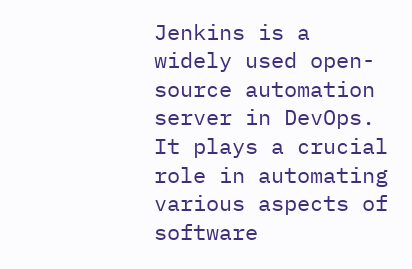Jenkins is a widely used open-source automation server in DevOps. It plays a crucial role in automating various aspects of software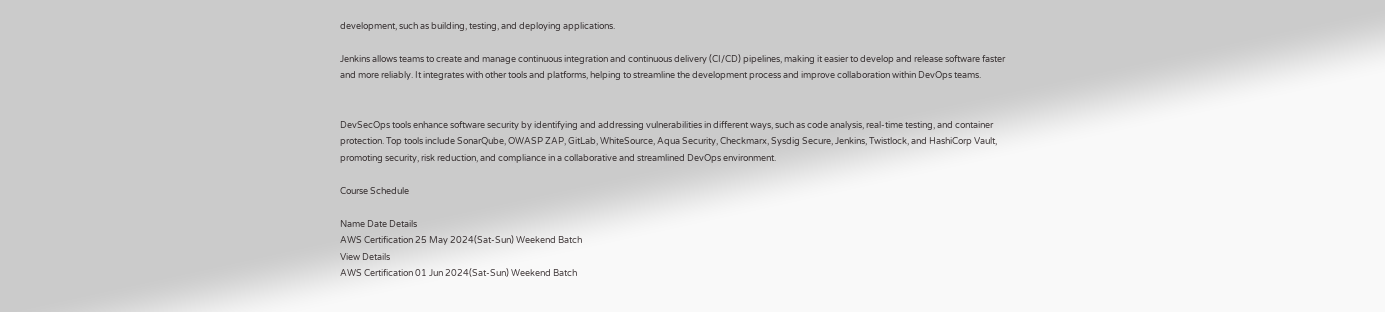development, such as building, testing, and deploying applications.

Jenkins allows teams to create and manage continuous integration and continuous delivery (CI/CD) pipelines, making it easier to develop and release software faster and more reliably. It integrates with other tools and platforms, helping to streamline the development process and improve collaboration within DevOps teams.


DevSecOps tools enhance software security by identifying and addressing vulnerabilities in different ways, such as code analysis, real-time testing, and container protection. Top tools include SonarQube, OWASP ZAP, GitLab, WhiteSource, Aqua Security, Checkmarx, Sysdig Secure, Jenkins, Twistlock, and HashiCorp Vault, promoting security, risk reduction, and compliance in a collaborative and streamlined DevOps environment.

Course Schedule

Name Date Details
AWS Certification 25 May 2024(Sat-Sun) Weekend Batch
View Details
AWS Certification 01 Jun 2024(Sat-Sun) Weekend Batch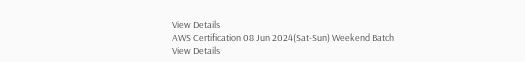View Details
AWS Certification 08 Jun 2024(Sat-Sun) Weekend Batch
View Details